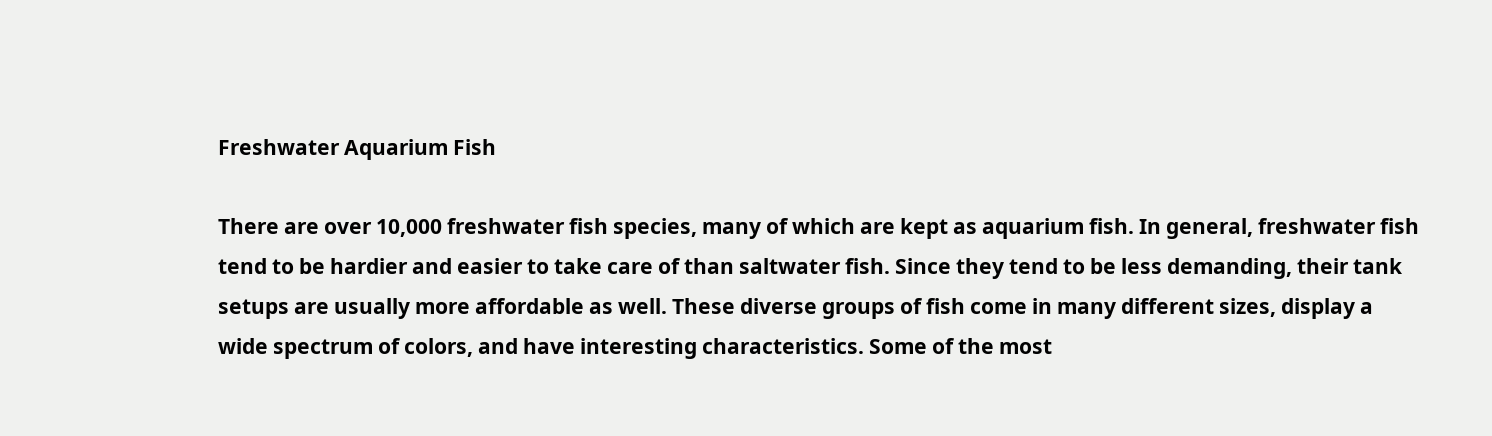Freshwater Aquarium Fish

There are over 10,000 freshwater fish species, many of which are kept as aquarium fish. In general, freshwater fish tend to be hardier and easier to take care of than saltwater fish. Since they tend to be less demanding, their tank setups are usually more affordable as well. These diverse groups of fish come in many different sizes, display a wide spectrum of colors, and have interesting characteristics. Some of the most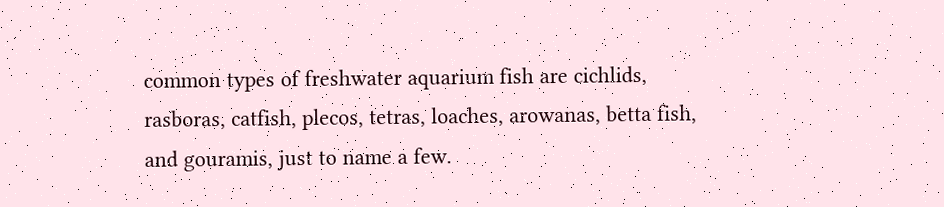common types of freshwater aquarium fish are cichlids, rasboras, catfish, plecos, tetras, loaches, arowanas, betta fish, and gouramis, just to name a few.